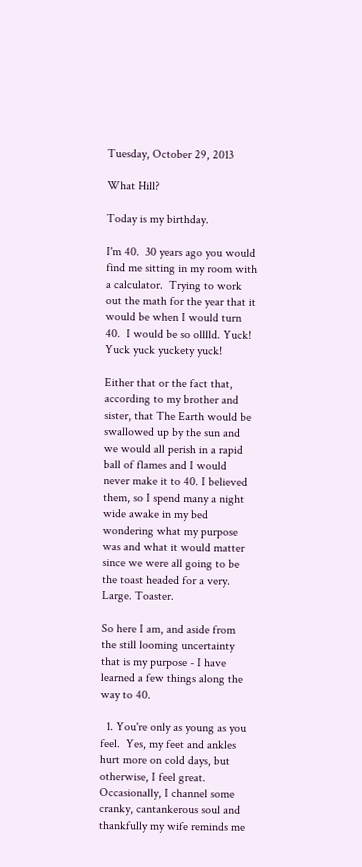Tuesday, October 29, 2013

What Hill?

Today is my birthday.

I'm 40.  30 years ago you would find me sitting in my room with a calculator.  Trying to work out the math for the year that it would be when I would turn 40.  I would be so olllld. Yuck! Yuck yuck yuckety yuck!

Either that or the fact that, according to my brother and sister, that The Earth would be swallowed up by the sun and we would all perish in a rapid ball of flames and I would never make it to 40. I believed them, so I spend many a night wide awake in my bed wondering what my purpose was and what it would matter since we were all going to be the toast headed for a very. Large. Toaster.

So here I am, and aside from the still looming uncertainty that is my purpose - I have learned a few things along the way to 40.

  1. You're only as young as you feel.  Yes, my feet and ankles hurt more on cold days, but otherwise, I feel great.  Occasionally, I channel some cranky, cantankerous soul and thankfully my wife reminds me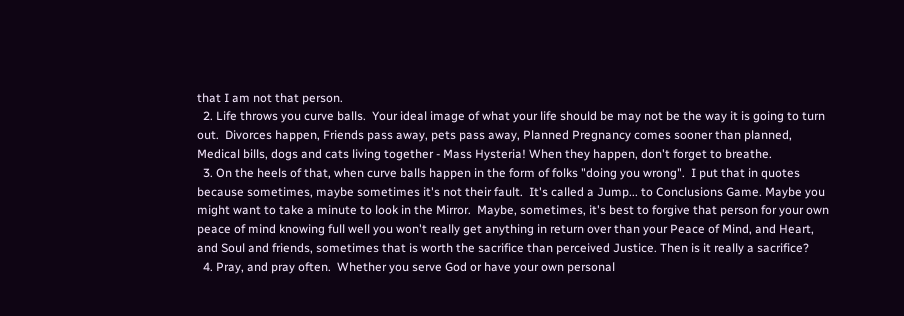that I am not that person.
  2. Life throws you curve balls.  Your ideal image of what your life should be may not be the way it is going to turn out.  Divorces happen, Friends pass away, pets pass away, Planned Pregnancy comes sooner than planned, Medical bills, dogs and cats living together - Mass Hysteria! When they happen, don't forget to breathe.
  3. On the heels of that, when curve balls happen in the form of folks "doing you wrong".  I put that in quotes because sometimes, maybe sometimes it's not their fault.  It's called a Jump... to Conclusions Game. Maybe you might want to take a minute to look in the Mirror.  Maybe, sometimes, it's best to forgive that person for your own peace of mind knowing full well you won't really get anything in return over than your Peace of Mind, and Heart, and Soul and friends, sometimes that is worth the sacrifice than perceived Justice. Then is it really a sacrifice?
  4. Pray, and pray often.  Whether you serve God or have your own personal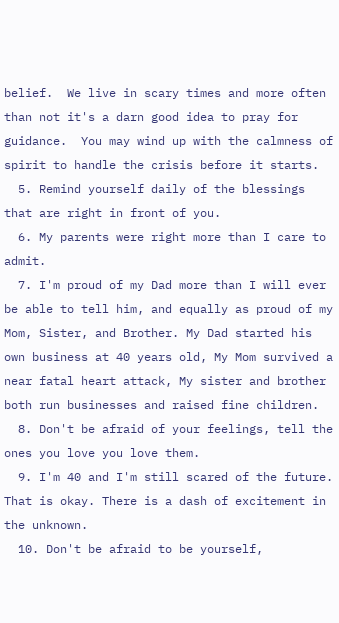belief.  We live in scary times and more often than not it's a darn good idea to pray for guidance.  You may wind up with the calmness of spirit to handle the crisis before it starts.
  5. Remind yourself daily of the blessings that are right in front of you.
  6. My parents were right more than I care to admit.
  7. I'm proud of my Dad more than I will ever be able to tell him, and equally as proud of my Mom, Sister, and Brother. My Dad started his own business at 40 years old, My Mom survived a near fatal heart attack, My sister and brother both run businesses and raised fine children.
  8. Don't be afraid of your feelings, tell the ones you love you love them.
  9. I'm 40 and I'm still scared of the future. That is okay. There is a dash of excitement in the unknown.
  10. Don't be afraid to be yourself,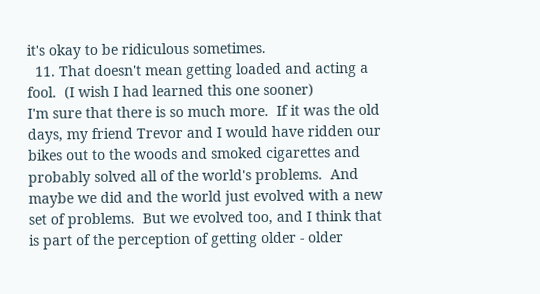it's okay to be ridiculous sometimes.
  11. That doesn't mean getting loaded and acting a fool.  (I wish I had learned this one sooner)
I'm sure that there is so much more.  If it was the old days, my friend Trevor and I would have ridden our bikes out to the woods and smoked cigarettes and probably solved all of the world's problems.  And maybe we did and the world just evolved with a new set of problems.  But we evolved too, and I think that is part of the perception of getting older - older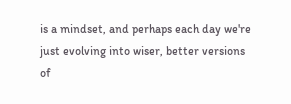is a mindset, and perhaps each day we're just evolving into wiser, better versions of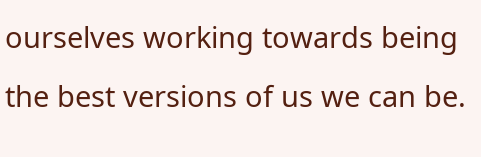ourselves working towards being the best versions of us we can be.